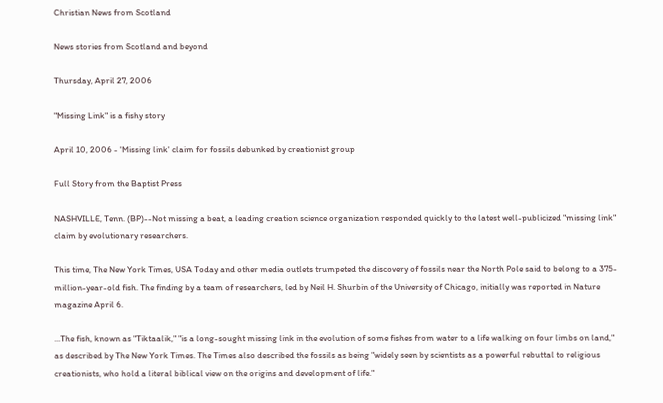Christian News from Scotland

News stories from Scotland and beyond

Thursday, April 27, 2006

"Missing Link" is a fishy story

April 10, 2006 - 'Missing link' claim for fossils debunked by creationist group

Full Story from the Baptist Press

NASHVILLE, Tenn. (BP)--Not missing a beat, a leading creation science organization responded quickly to the latest well-publicized "missing link" claim by evolutionary researchers.

This time, The New York Times, USA Today and other media outlets trumpeted the discovery of fossils near the North Pole said to belong to a 375-million-year-old fish. The finding by a team of researchers, led by Neil H. Shurbin of the University of Chicago, initially was reported in Nature magazine April 6.

...The fish, known as "Tiktaalik," "is a long-sought missing link in the evolution of some fishes from water to a life walking on four limbs on land," as described by The New York Times. The Times also described the fossils as being "widely seen by scientists as a powerful rebuttal to religious creationists, who hold a literal biblical view on the origins and development of life."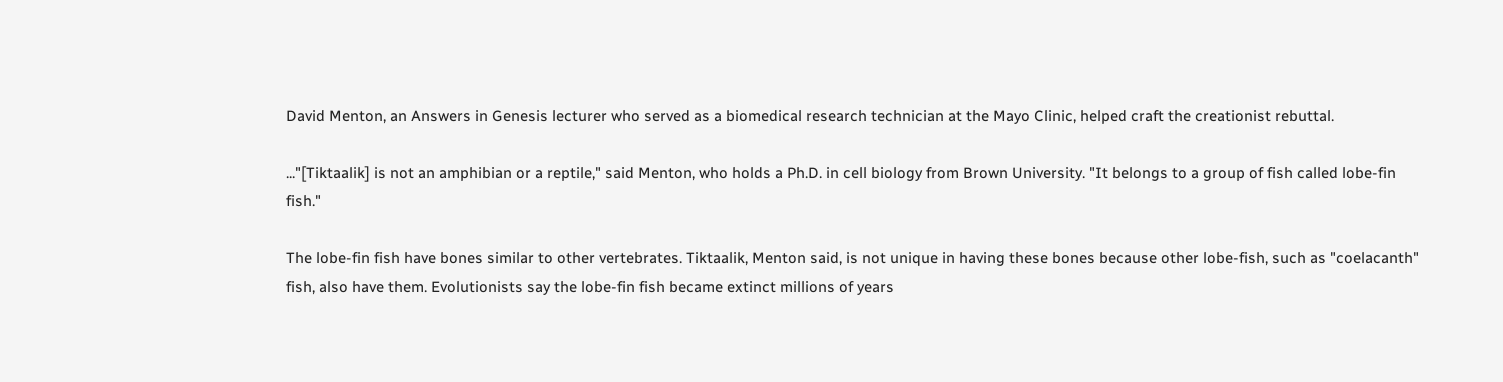David Menton, an Answers in Genesis lecturer who served as a biomedical research technician at the Mayo Clinic, helped craft the creationist rebuttal.

..."[Tiktaalik] is not an amphibian or a reptile," said Menton, who holds a Ph.D. in cell biology from Brown University. "It belongs to a group of fish called lobe-fin fish."

The lobe-fin fish have bones similar to other vertebrates. Tiktaalik, Menton said, is not unique in having these bones because other lobe-fish, such as "coelacanth" fish, also have them. Evolutionists say the lobe-fin fish became extinct millions of years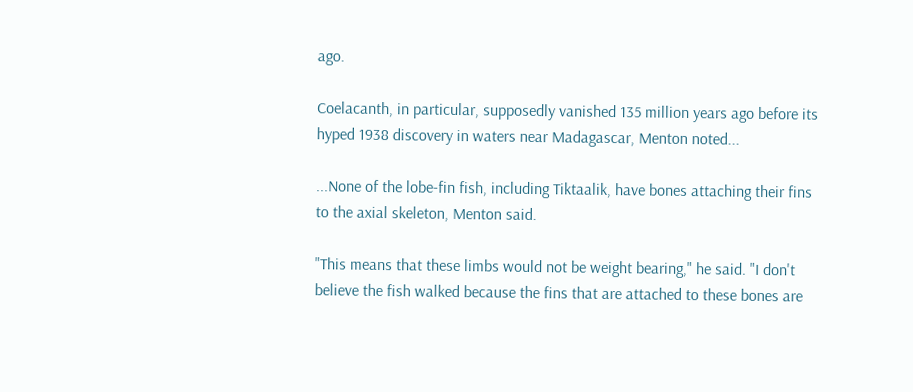ago.

Coelacanth, in particular, supposedly vanished 135 million years ago before its hyped 1938 discovery in waters near Madagascar, Menton noted...

...None of the lobe-fin fish, including Tiktaalik, have bones attaching their fins to the axial skeleton, Menton said.

"This means that these limbs would not be weight bearing," he said. "I don't believe the fish walked because the fins that are attached to these bones are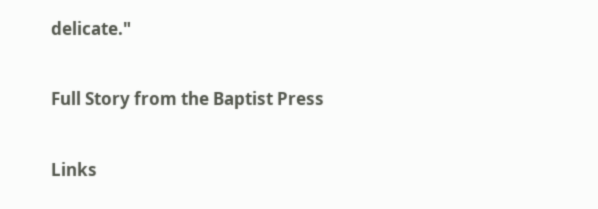delicate."

Full Story from the Baptist Press

Links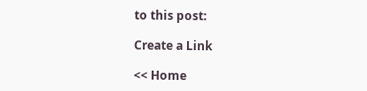to this post:

Create a Link

<< Home